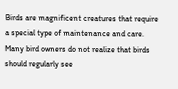Birds are magnificent creatures that require a special type of maintenance and care. Many bird owners do not realize that birds should regularly see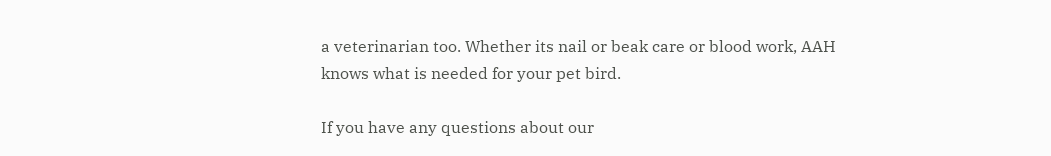a veterinarian too. Whether its nail or beak care or blood work, AAH knows what is needed for your pet bird.

If you have any questions about our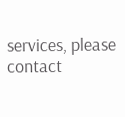services, please contact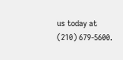us today at (210) 679-5600.